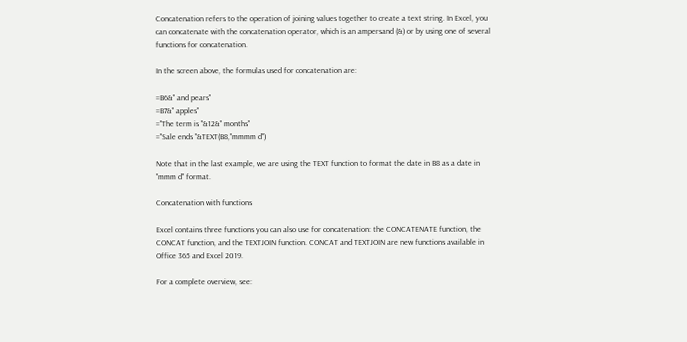Concatenation refers to the operation of joining values together to create a text string. In Excel, you can concatenate with the concatenation operator, which is an ampersand (&) or by using one of several functions for concatenation.

In the screen above, the formulas used for concatenation are:

=B6&" and pears"
=B7&" apples"
="The term is "&12&" months"
="Sale ends "&TEXT(B8,"mmmm d")

Note that in the last example, we are using the TEXT function to format the date in B8 as a date in "mmm d" format.

Concatenation with functions

Excel contains three functions you can also use for concatenation: the CONCATENATE function, the CONCAT function, and the TEXTJOIN function. CONCAT and TEXTJOIN are new functions available in Office 365 and Excel 2019.

For a complete overview, see: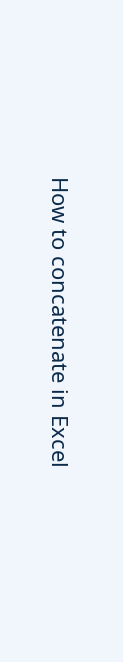How to concatenate in Excel